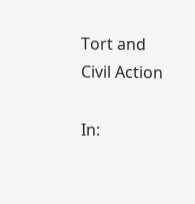Tort and Civil Action

In: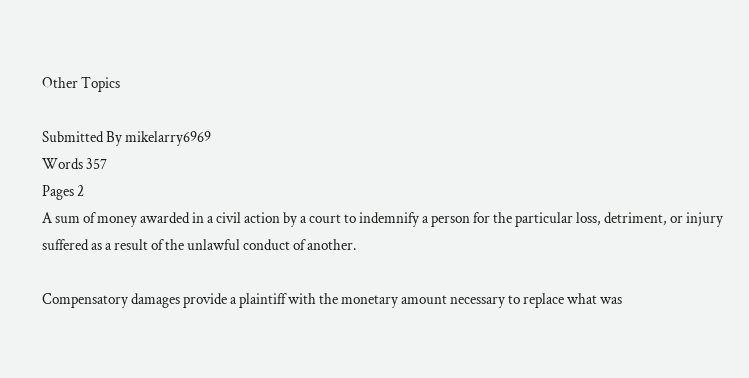Other Topics

Submitted By mikelarry6969
Words 357
Pages 2
A sum of money awarded in a civil action by a court to indemnify a person for the particular loss, detriment, or injury suffered as a result of the unlawful conduct of another.

Compensatory damages provide a plaintiff with the monetary amount necessary to replace what was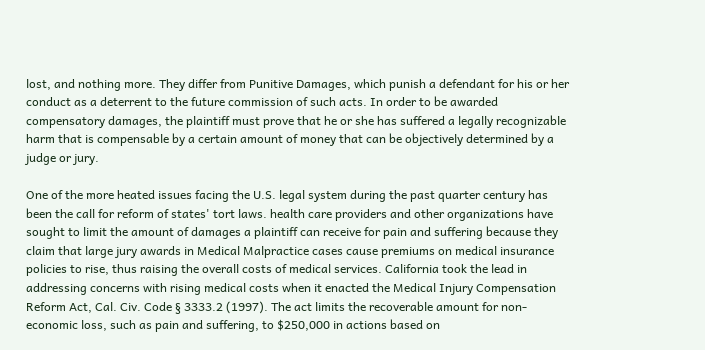lost, and nothing more. They differ from Punitive Damages, which punish a defendant for his or her conduct as a deterrent to the future commission of such acts. In order to be awarded compensatory damages, the plaintiff must prove that he or she has suffered a legally recognizable harm that is compensable by a certain amount of money that can be objectively determined by a judge or jury.

One of the more heated issues facing the U.S. legal system during the past quarter century has been the call for reform of states' tort laws. health care providers and other organizations have sought to limit the amount of damages a plaintiff can receive for pain and suffering because they claim that large jury awards in Medical Malpractice cases cause premiums on medical insurance policies to rise, thus raising the overall costs of medical services. California took the lead in addressing concerns with rising medical costs when it enacted the Medical Injury Compensation Reform Act, Cal. Civ. Code § 3333.2 (1997). The act limits the recoverable amount for non-economic loss, such as pain and suffering, to $250,000 in actions based on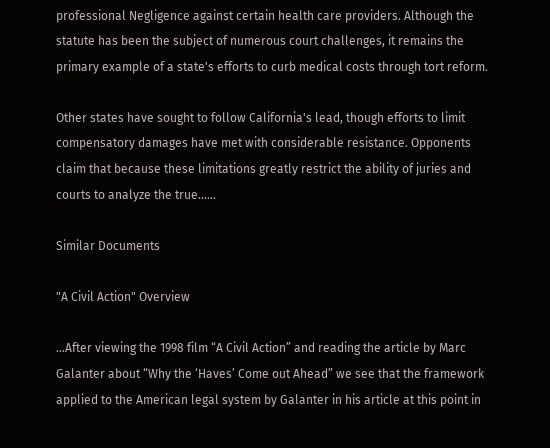professional Negligence against certain health care providers. Although the statute has been the subject of numerous court challenges, it remains the primary example of a state's efforts to curb medical costs through tort reform.

Other states have sought to follow California's lead, though efforts to limit compensatory damages have met with considerable resistance. Opponents claim that because these limitations greatly restrict the ability of juries and courts to analyze the true…...

Similar Documents

"A Civil Action" Overview

...After viewing the 1998 film “A Civil Action” and reading the article by Marc Galanter about “Why the ‘Haves’ Come out Ahead” we see that the framework applied to the American legal system by Galanter in his article at this point in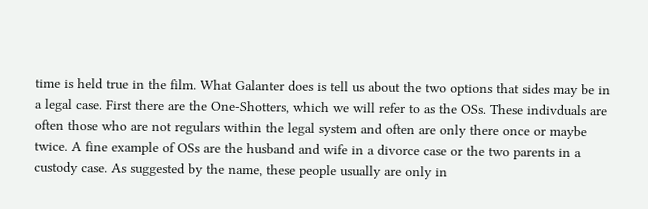time is held true in the film. What Galanter does is tell us about the two options that sides may be in a legal case. First there are the One-Shotters, which we will refer to as the OSs. These indivduals are often those who are not regulars within the legal system and often are only there once or maybe twice. A fine example of OSs are the husband and wife in a divorce case or the two parents in a custody case. As suggested by the name, these people usually are only in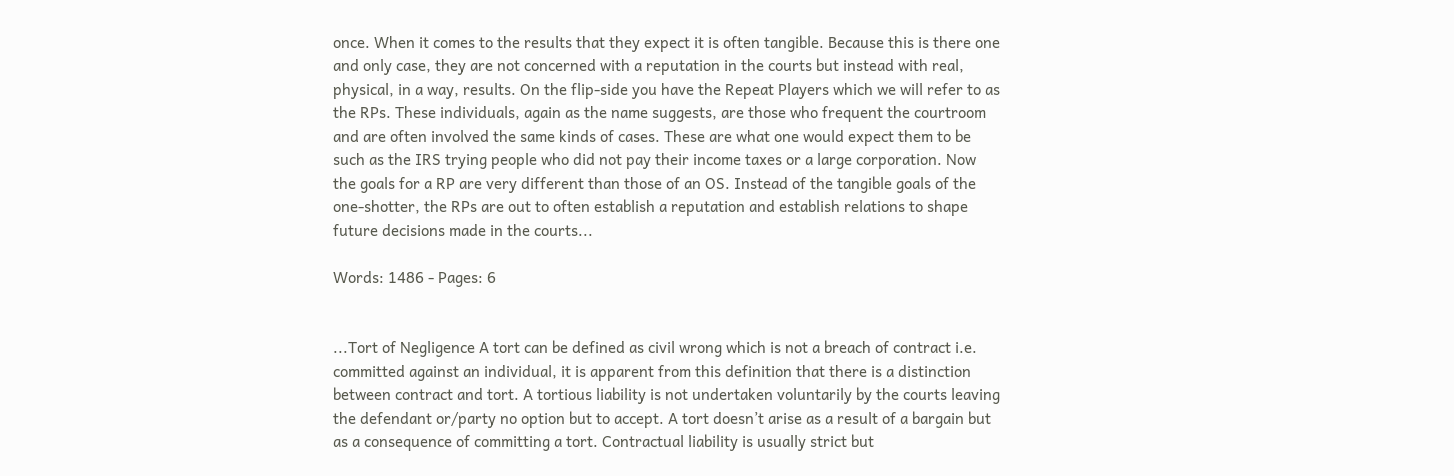once. When it comes to the results that they expect it is often tangible. Because this is there one and only case, they are not concerned with a reputation in the courts but instead with real, physical, in a way, results. On the flip-side you have the Repeat Players which we will refer to as the RPs. These individuals, again as the name suggests, are those who frequent the courtroom and are often involved the same kinds of cases. These are what one would expect them to be such as the IRS trying people who did not pay their income taxes or a large corporation. Now the goals for a RP are very different than those of an OS. Instead of the tangible goals of the one-shotter, the RPs are out to often establish a reputation and establish relations to shape future decisions made in the courts...

Words: 1486 - Pages: 6


...Tort of Negligence A tort can be defined as civil wrong which is not a breach of contract i.e. committed against an individual, it is apparent from this definition that there is a distinction between contract and tort. A tortious liability is not undertaken voluntarily by the courts leaving the defendant or/party no option but to accept. A tort doesn’t arise as a result of a bargain but as a consequence of committing a tort. Contractual liability is usually strict but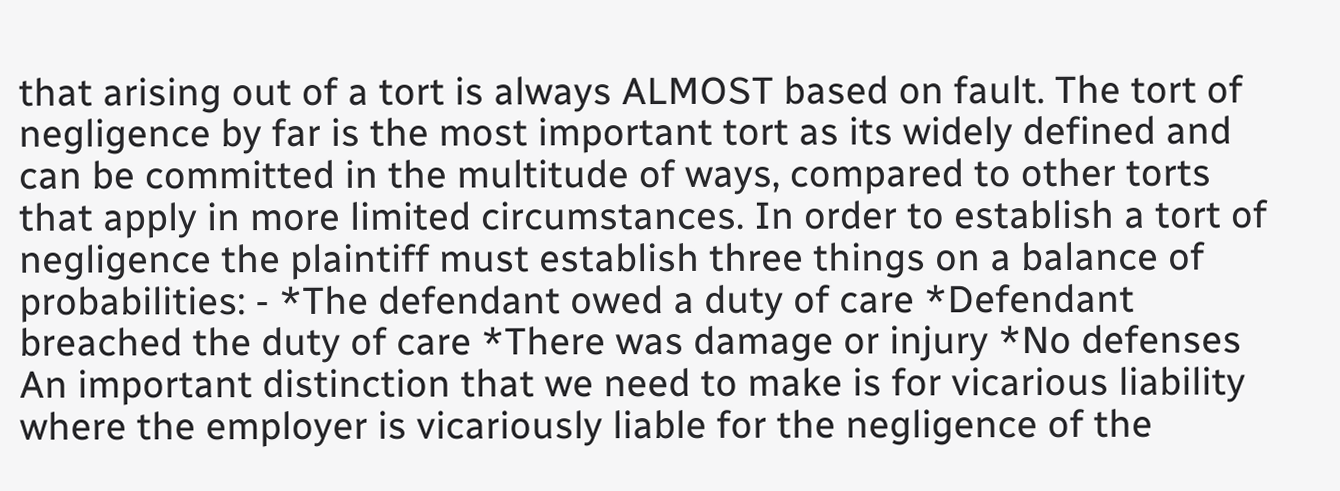that arising out of a tort is always ALMOST based on fault. The tort of negligence by far is the most important tort as its widely defined and can be committed in the multitude of ways, compared to other torts that apply in more limited circumstances. In order to establish a tort of negligence the plaintiff must establish three things on a balance of probabilities: - *The defendant owed a duty of care *Defendant breached the duty of care *There was damage or injury *No defenses An important distinction that we need to make is for vicarious liability where the employer is vicariously liable for the negligence of the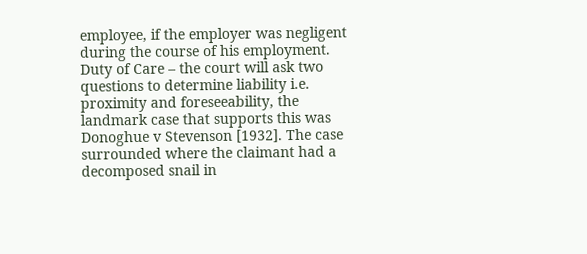employee, if the employer was negligent during the course of his employment. Duty of Care – the court will ask two questions to determine liability i.e. proximity and foreseeability, the landmark case that supports this was Donoghue v Stevenson [1932]. The case surrounded where the claimant had a decomposed snail in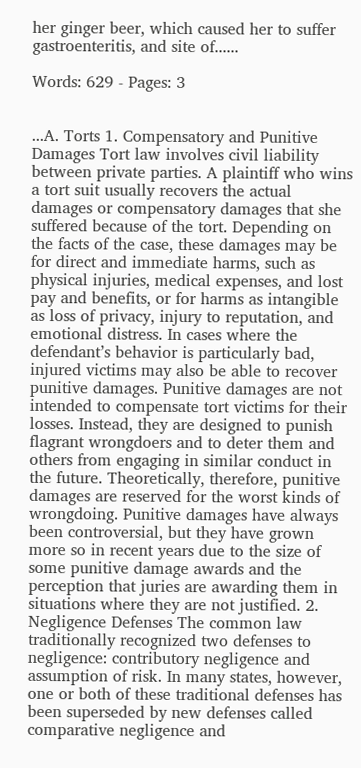her ginger beer, which caused her to suffer gastroenteritis, and site of......

Words: 629 - Pages: 3


...A. Torts 1. Compensatory and Punitive Damages Tort law involves civil liability between private parties. A plaintiff who wins a tort suit usually recovers the actual damages or compensatory damages that she suffered because of the tort. Depending on the facts of the case, these damages may be for direct and immediate harms, such as physical injuries, medical expenses, and lost pay and benefits, or for harms as intangible as loss of privacy, injury to reputation, and emotional distress. In cases where the defendant’s behavior is particularly bad, injured victims may also be able to recover punitive damages. Punitive damages are not intended to compensate tort victims for their losses. Instead, they are designed to punish flagrant wrongdoers and to deter them and others from engaging in similar conduct in the future. Theoretically, therefore, punitive damages are reserved for the worst kinds of wrongdoing. Punitive damages have always been controversial, but they have grown more so in recent years due to the size of some punitive damage awards and the perception that juries are awarding them in situations where they are not justified. 2. Negligence Defenses The common law traditionally recognized two defenses to negligence: contributory negligence and assumption of risk. In many states, however, one or both of these traditional defenses has been superseded by new defenses called comparative negligence and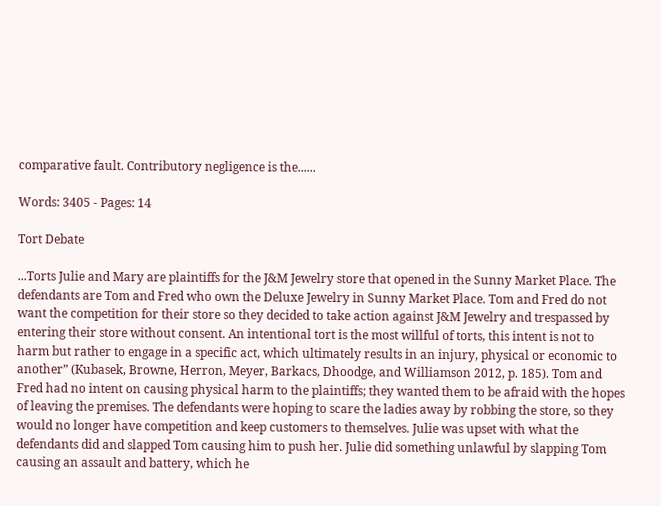comparative fault. Contributory negligence is the......

Words: 3405 - Pages: 14

Tort Debate

...Torts Julie and Mary are plaintiffs for the J&M Jewelry store that opened in the Sunny Market Place. The defendants are Tom and Fred who own the Deluxe Jewelry in Sunny Market Place. Tom and Fred do not want the competition for their store so they decided to take action against J&M Jewelry and trespassed by entering their store without consent. An intentional tort is the most willful of torts, this intent is not to harm but rather to engage in a specific act, which ultimately results in an injury, physical or economic to another” (Kubasek, Browne, Herron, Meyer, Barkacs, Dhoodge, and Williamson 2012, p. 185). Tom and Fred had no intent on causing physical harm to the plaintiffs; they wanted them to be afraid with the hopes of leaving the premises. The defendants were hoping to scare the ladies away by robbing the store, so they would no longer have competition and keep customers to themselves. Julie was upset with what the defendants did and slapped Tom causing him to push her. Julie did something unlawful by slapping Tom causing an assault and battery, which he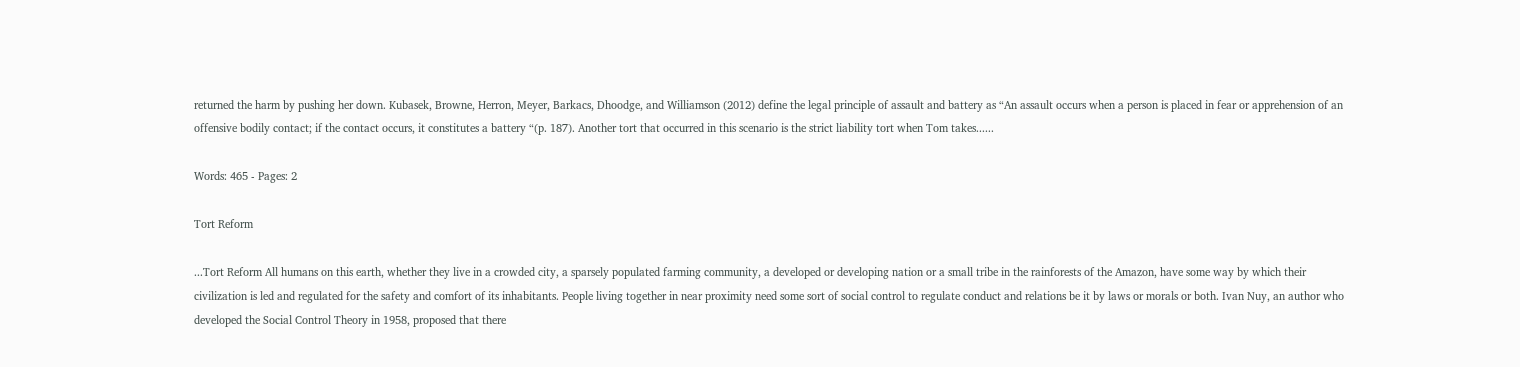returned the harm by pushing her down. Kubasek, Browne, Herron, Meyer, Barkacs, Dhoodge, and Williamson (2012) define the legal principle of assault and battery as “An assault occurs when a person is placed in fear or apprehension of an offensive bodily contact; if the contact occurs, it constitutes a battery “(p. 187). Another tort that occurred in this scenario is the strict liability tort when Tom takes......

Words: 465 - Pages: 2

Tort Reform

...Tort Reform All humans on this earth, whether they live in a crowded city, a sparsely populated farming community, a developed or developing nation or a small tribe in the rainforests of the Amazon, have some way by which their civilization is led and regulated for the safety and comfort of its inhabitants. People living together in near proximity need some sort of social control to regulate conduct and relations be it by laws or morals or both. Ivan Nuy, an author who developed the Social Control Theory in 1958, proposed that there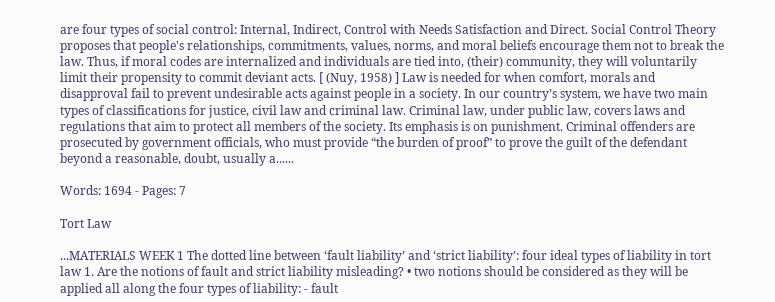are four types of social control: Internal, Indirect, Control with Needs Satisfaction and Direct. Social Control Theory proposes that people's relationships, commitments, values, norms, and moral beliefs encourage them not to break the law. Thus, if moral codes are internalized and individuals are tied into, (their) community, they will voluntarily limit their propensity to commit deviant acts. [ (Nuy, 1958) ] Law is needed for when comfort, morals and disapproval fail to prevent undesirable acts against people in a society. In our country’s system, we have two main types of classifications for justice, civil law and criminal law. Criminal law, under public law, covers laws and regulations that aim to protect all members of the society. Its emphasis is on punishment. Criminal offenders are prosecuted by government officials, who must provide “the burden of proof” to prove the guilt of the defendant beyond a reasonable, doubt, usually a......

Words: 1694 - Pages: 7

Tort Law

...MATERIALS WEEK 1 The dotted line between ‘fault liability’ and ‘strict liability’: four ideal types of liability in tort law 1. Are the notions of fault and strict liability misleading? • two notions should be considered as they will be applied all along the four types of liability: - fault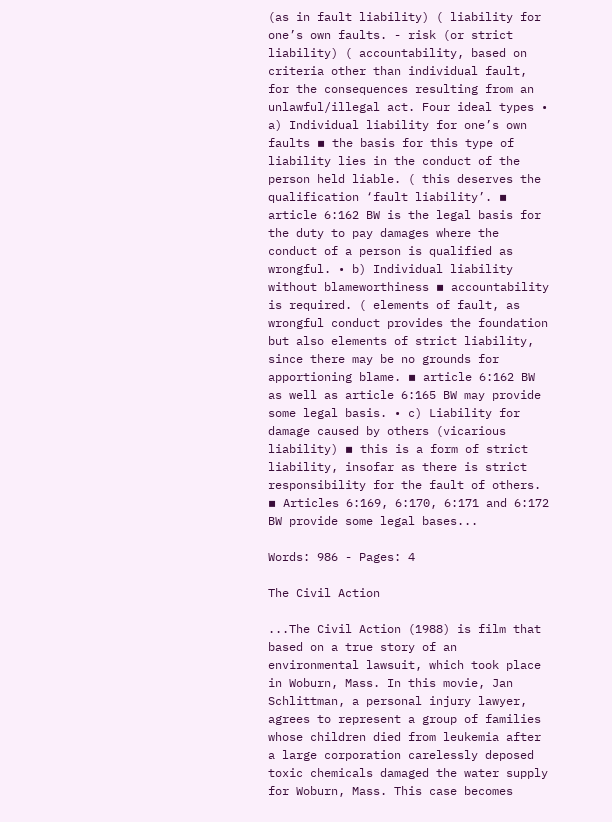(as in fault liability) ( liability for one’s own faults. - risk (or strict liability) ( accountability, based on criteria other than individual fault, for the consequences resulting from an unlawful/illegal act. Four ideal types • a) Individual liability for one’s own faults ▪ the basis for this type of liability lies in the conduct of the person held liable. ( this deserves the qualification ‘fault liability’. ▪ article 6:162 BW is the legal basis for the duty to pay damages where the conduct of a person is qualified as wrongful. • b) Individual liability without blameworthiness ▪ accountability is required. ( elements of fault, as wrongful conduct provides the foundation but also elements of strict liability, since there may be no grounds for apportioning blame. ▪ article 6:162 BW as well as article 6:165 BW may provide some legal basis. • c) Liability for damage caused by others (vicarious liability) ▪ this is a form of strict liability, insofar as there is strict responsibility for the fault of others. ▪ Articles 6:169, 6:170, 6:171 and 6:172 BW provide some legal bases...

Words: 986 - Pages: 4

The Civil Action

...The Civil Action (1988) is film that based on a true story of an environmental lawsuit, which took place in Woburn, Mass. In this movie, Jan Schlittman, a personal injury lawyer, agrees to represent a group of families whose children died from leukemia after a large corporation carelessly deposed toxic chemicals damaged the water supply for Woburn, Mass. This case becomes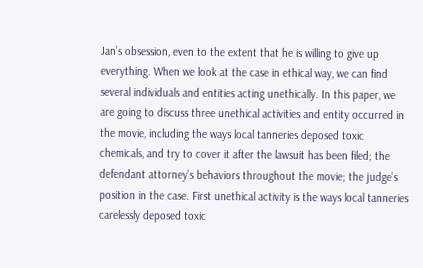Jan’s obsession, even to the extent that he is willing to give up everything. When we look at the case in ethical way, we can find several individuals and entities acting unethically. In this paper, we are going to discuss three unethical activities and entity occurred in the movie, including the ways local tanneries deposed toxic chemicals, and try to cover it after the lawsuit has been filed; the defendant attorney’s behaviors throughout the movie; the judge’s position in the case. First unethical activity is the ways local tanneries carelessly deposed toxic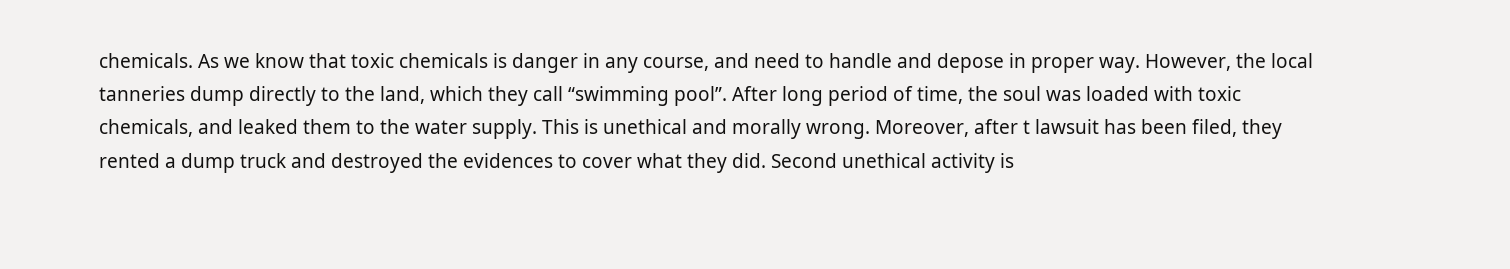chemicals. As we know that toxic chemicals is danger in any course, and need to handle and depose in proper way. However, the local tanneries dump directly to the land, which they call “swimming pool”. After long period of time, the soul was loaded with toxic chemicals, and leaked them to the water supply. This is unethical and morally wrong. Moreover, after t lawsuit has been filed, they rented a dump truck and destroyed the evidences to cover what they did. Second unethical activity is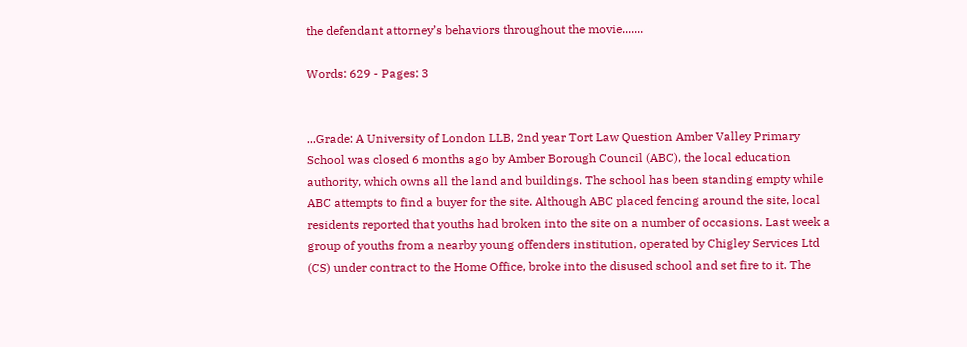the defendant attorney’s behaviors throughout the movie.......

Words: 629 - Pages: 3


...Grade: A University of London LLB, 2nd year Tort Law Question Amber Valley Primary School was closed 6 months ago by Amber Borough Council (ABC), the local education authority, which owns all the land and buildings. The school has been standing empty while ABC attempts to find a buyer for the site. Although ABC placed fencing around the site, local residents reported that youths had broken into the site on a number of occasions. Last week a group of youths from a nearby young offenders institution, operated by Chigley Services Ltd (CS) under contract to the Home Office, broke into the disused school and set fire to it. The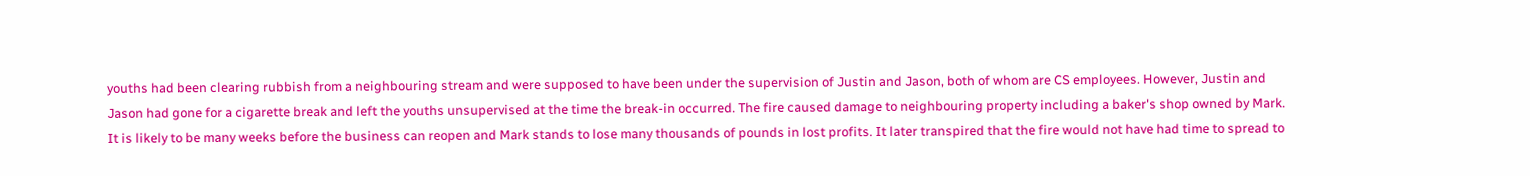youths had been clearing rubbish from a neighbouring stream and were supposed to have been under the supervision of Justin and Jason, both of whom are CS employees. However, Justin and Jason had gone for a cigarette break and left the youths unsupervised at the time the break-in occurred. The fire caused damage to neighbouring property including a baker's shop owned by Mark. It is likely to be many weeks before the business can reopen and Mark stands to lose many thousands of pounds in lost profits. It later transpired that the fire would not have had time to spread to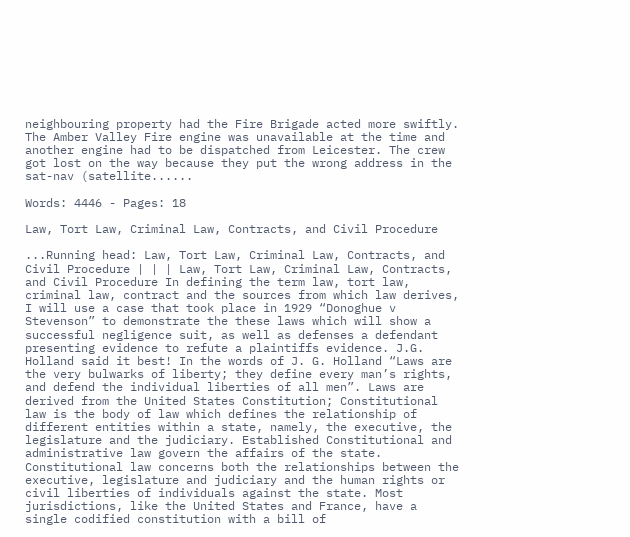neighbouring property had the Fire Brigade acted more swiftly. The Amber Valley Fire engine was unavailable at the time and another engine had to be dispatched from Leicester. The crew got lost on the way because they put the wrong address in the sat-nav (satellite......

Words: 4446 - Pages: 18

Law, Tort Law, Criminal Law, Contracts, and Civil Procedure

...Running head: Law, Tort Law, Criminal Law, Contracts, and Civil Procedure | | | Law, Tort Law, Criminal Law, Contracts, and Civil Procedure In defining the term law, tort law, criminal law, contract and the sources from which law derives, I will use a case that took place in 1929 “Donoghue v Stevenson” to demonstrate the these laws which will show a successful negligence suit, as well as defenses a defendant presenting evidence to refute a plaintiffs evidence. J.G. Holland said it best! In the words of J. G. Holland “Laws are the very bulwarks of liberty; they define every man’s rights, and defend the individual liberties of all men”. Laws are derived from the United States Constitution; Constitutional law is the body of law which defines the relationship of different entities within a state, namely, the executive, the legislature and the judiciary. Established Constitutional and administrative law govern the affairs of the state. Constitutional law concerns both the relationships between the executive, legislature and judiciary and the human rights or civil liberties of individuals against the state. Most jurisdictions, like the United States and France, have a single codified constitution with a bill of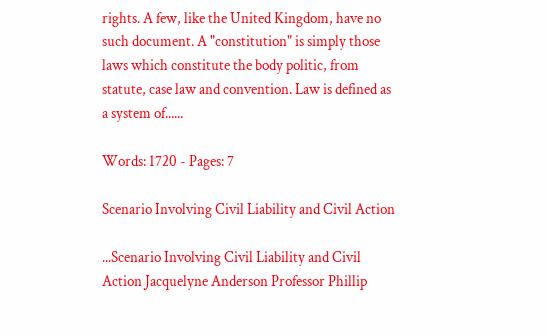rights. A few, like the United Kingdom, have no such document. A "constitution" is simply those laws which constitute the body politic, from statute, case law and convention. Law is defined as a system of......

Words: 1720 - Pages: 7

Scenario Involving Civil Liability and Civil Action

...Scenario Involving Civil Liability and Civil Action Jacquelyne Anderson Professor Phillip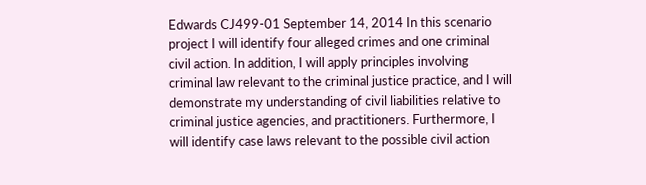Edwards CJ499-01 September 14, 2014 In this scenario project I will identify four alleged crimes and one criminal civil action. In addition, I will apply principles involving criminal law relevant to the criminal justice practice, and I will demonstrate my understanding of civil liabilities relative to criminal justice agencies, and practitioners. Furthermore, I will identify case laws relevant to the possible civil action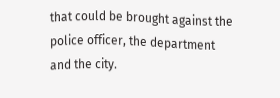that could be brought against the police officer, the department and the city.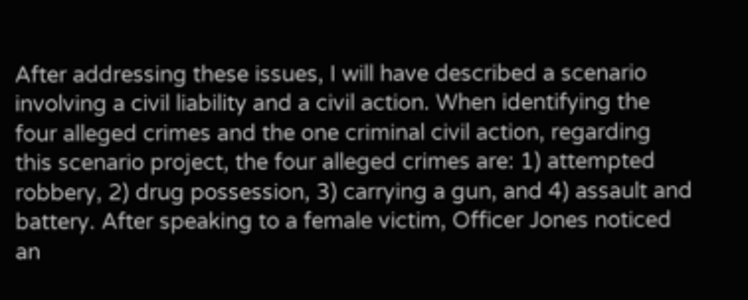After addressing these issues, I will have described a scenario involving a civil liability and a civil action. When identifying the four alleged crimes and the one criminal civil action, regarding this scenario project, the four alleged crimes are: 1) attempted robbery, 2) drug possession, 3) carrying a gun, and 4) assault and battery. After speaking to a female victim, Officer Jones noticed an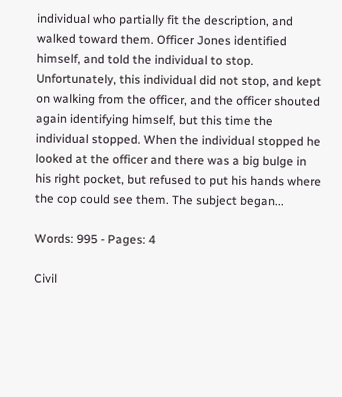individual who partially fit the description, and walked toward them. Officer Jones identified himself, and told the individual to stop. Unfortunately, this individual did not stop, and kept on walking from the officer, and the officer shouted again identifying himself, but this time the individual stopped. When the individual stopped he looked at the officer and there was a big bulge in his right pocket, but refused to put his hands where the cop could see them. The subject began...

Words: 995 - Pages: 4

Civil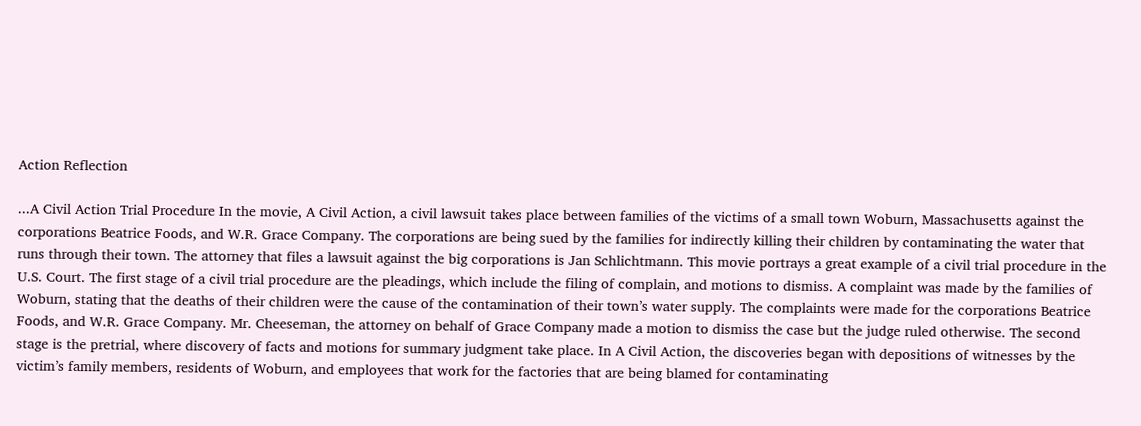Action Reflection

...A Civil Action Trial Procedure In the movie, A Civil Action, a civil lawsuit takes place between families of the victims of a small town Woburn, Massachusetts against the corporations Beatrice Foods, and W.R. Grace Company. The corporations are being sued by the families for indirectly killing their children by contaminating the water that runs through their town. The attorney that files a lawsuit against the big corporations is Jan Schlichtmann. This movie portrays a great example of a civil trial procedure in the U.S. Court. The first stage of a civil trial procedure are the pleadings, which include the filing of complain, and motions to dismiss. A complaint was made by the families of Woburn, stating that the deaths of their children were the cause of the contamination of their town’s water supply. The complaints were made for the corporations Beatrice Foods, and W.R. Grace Company. Mr. Cheeseman, the attorney on behalf of Grace Company made a motion to dismiss the case but the judge ruled otherwise. The second stage is the pretrial, where discovery of facts and motions for summary judgment take place. In A Civil Action, the discoveries began with depositions of witnesses by the victim’s family members, residents of Woburn, and employees that work for the factories that are being blamed for contaminating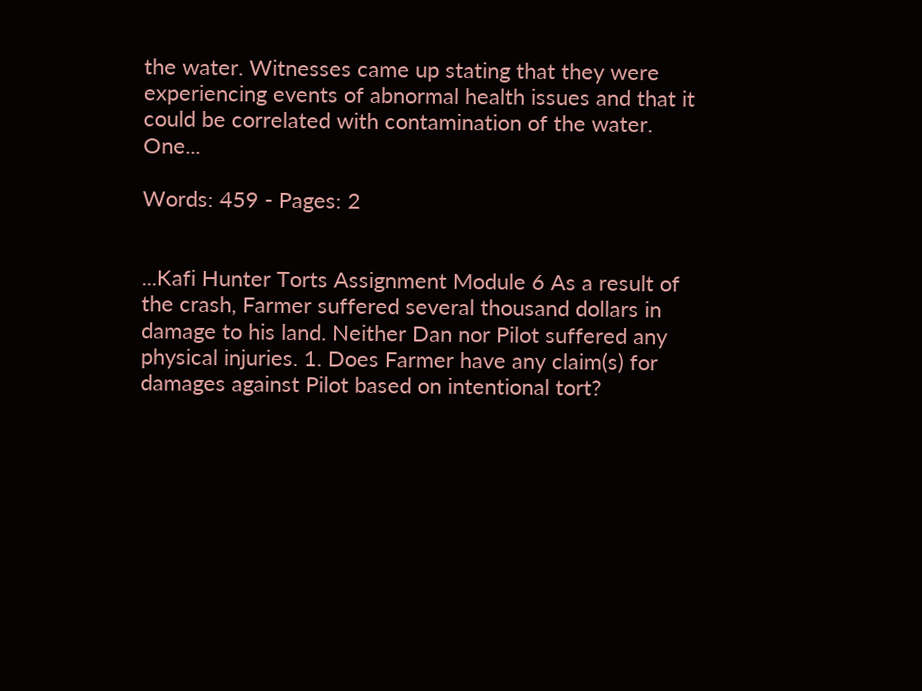the water. Witnesses came up stating that they were experiencing events of abnormal health issues and that it could be correlated with contamination of the water. One...

Words: 459 - Pages: 2


...Kafi Hunter Torts Assignment Module 6 As a result of the crash, Farmer suffered several thousand dollars in damage to his land. Neither Dan nor Pilot suffered any physical injuries. 1. Does Farmer have any claim(s) for damages against Pilot based on intentional tort?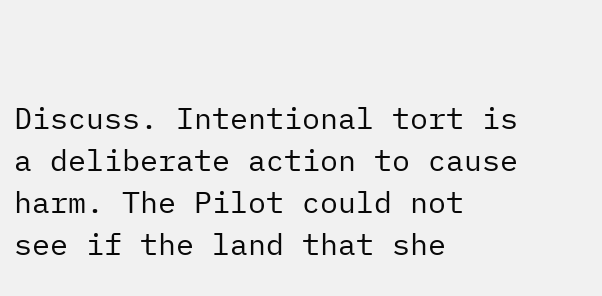Discuss. Intentional tort is a deliberate action to cause harm. The Pilot could not see if the land that she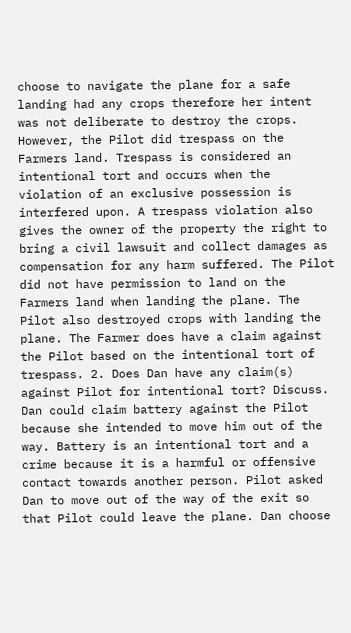choose to navigate the plane for a safe landing had any crops therefore her intent was not deliberate to destroy the crops. However, the Pilot did trespass on the Farmers land. Trespass is considered an intentional tort and occurs when the violation of an exclusive possession is interfered upon. A trespass violation also gives the owner of the property the right to bring a civil lawsuit and collect damages as compensation for any harm suffered. The Pilot did not have permission to land on the Farmers land when landing the plane. The Pilot also destroyed crops with landing the plane. The Farmer does have a claim against the Pilot based on the intentional tort of trespass. 2. Does Dan have any claim(s) against Pilot for intentional tort? Discuss. Dan could claim battery against the Pilot because she intended to move him out of the way. Battery is an intentional tort and a crime because it is a harmful or offensive contact towards another person. Pilot asked Dan to move out of the way of the exit so that Pilot could leave the plane. Dan choose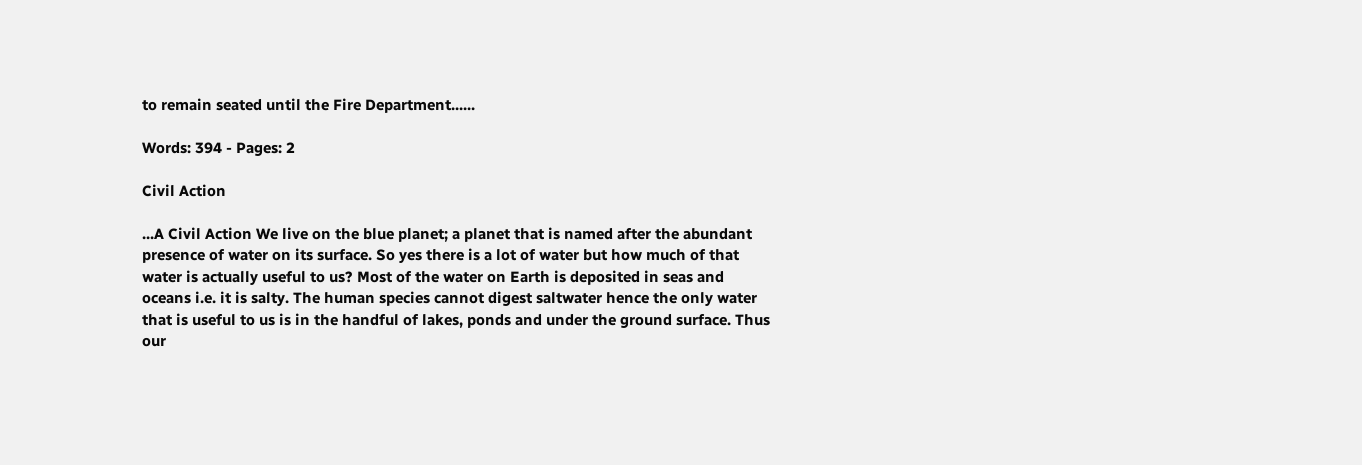to remain seated until the Fire Department......

Words: 394 - Pages: 2

Civil Action

...A Civil Action We live on the blue planet; a planet that is named after the abundant presence of water on its surface. So yes there is a lot of water but how much of that water is actually useful to us? Most of the water on Earth is deposited in seas and oceans i.e. it is salty. The human species cannot digest saltwater hence the only water that is useful to us is in the handful of lakes, ponds and under the ground surface. Thus our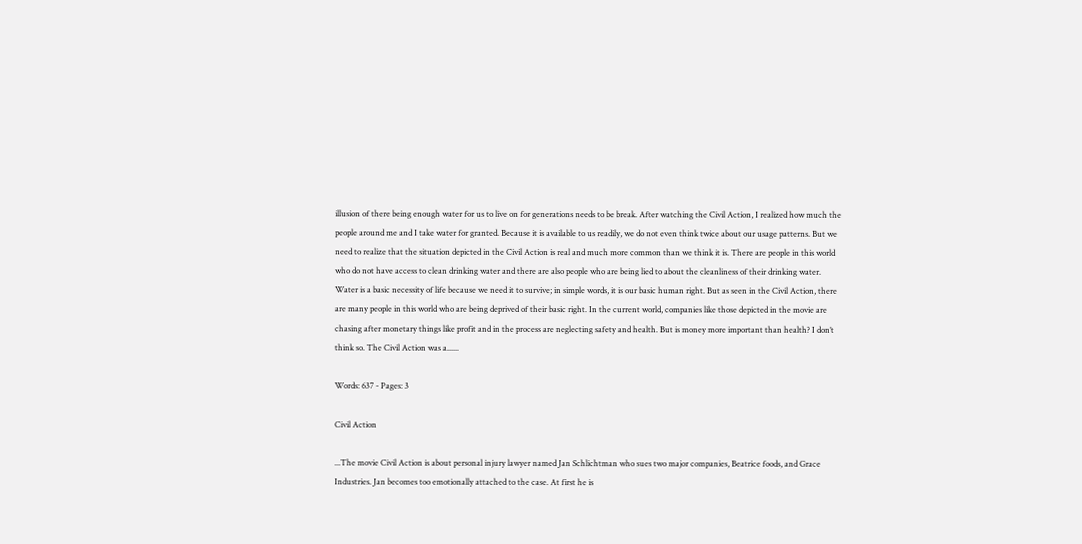illusion of there being enough water for us to live on for generations needs to be break. After watching the Civil Action, I realized how much the people around me and I take water for granted. Because it is available to us readily, we do not even think twice about our usage patterns. But we need to realize that the situation depicted in the Civil Action is real and much more common than we think it is. There are people in this world who do not have access to clean drinking water and there are also people who are being lied to about the cleanliness of their drinking water. Water is a basic necessity of life because we need it to survive; in simple words, it is our basic human right. But as seen in the Civil Action, there are many people in this world who are being deprived of their basic right. In the current world, companies like those depicted in the movie are chasing after monetary things like profit and in the process are neglecting safety and health. But is money more important than health? I don’t think so. The Civil Action was a......

Words: 637 - Pages: 3

Civil Action

...The movie Civil Action is about personal injury lawyer named Jan Schlichtman who sues two major companies, Beatrice foods, and Grace Industries. Jan becomes too emotionally attached to the case. At first he is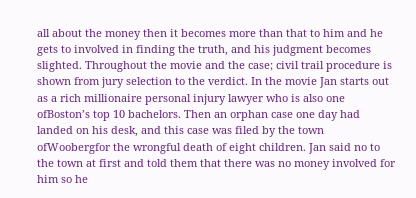all about the money then it becomes more than that to him and he gets to involved in finding the truth, and his judgment becomes slighted. Throughout the movie and the case; civil trail procedure is shown from jury selection to the verdict. In the movie Jan starts out as a rich millionaire personal injury lawyer who is also one ofBoston’s top 10 bachelors. Then an orphan case one day had landed on his desk, and this case was filed by the town ofWoobergfor the wrongful death of eight children. Jan said no to the town at first and told them that there was no money involved for him so he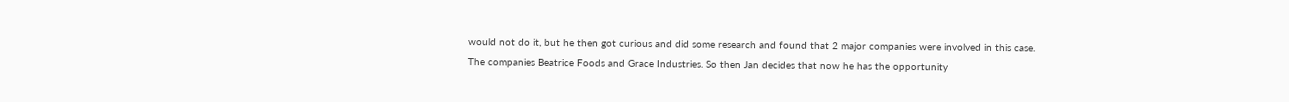would not do it, but he then got curious and did some research and found that 2 major companies were involved in this case. The companies Beatrice Foods and Grace Industries. So then Jan decides that now he has the opportunity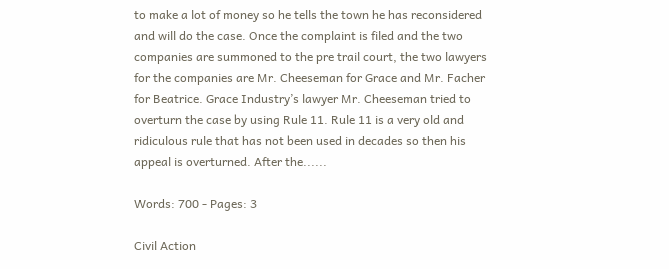to make a lot of money so he tells the town he has reconsidered and will do the case. Once the complaint is filed and the two companies are summoned to the pre trail court, the two lawyers for the companies are Mr. Cheeseman for Grace and Mr. Facher for Beatrice. Grace Industry’s lawyer Mr. Cheeseman tried to overturn the case by using Rule 11. Rule 11 is a very old and ridiculous rule that has not been used in decades so then his appeal is overturned. After the......

Words: 700 - Pages: 3

Civil Action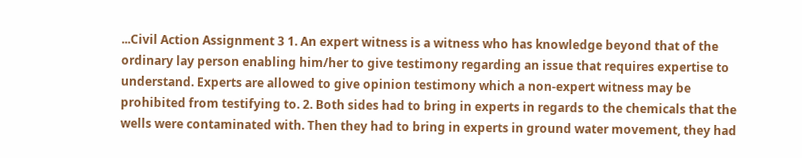...Civil Action Assignment 3 1. An expert witness is a witness who has knowledge beyond that of the ordinary lay person enabling him/her to give testimony regarding an issue that requires expertise to understand. Experts are allowed to give opinion testimony which a non-expert witness may be prohibited from testifying to. 2. Both sides had to bring in experts in regards to the chemicals that the wells were contaminated with. Then they had to bring in experts in ground water movement, they had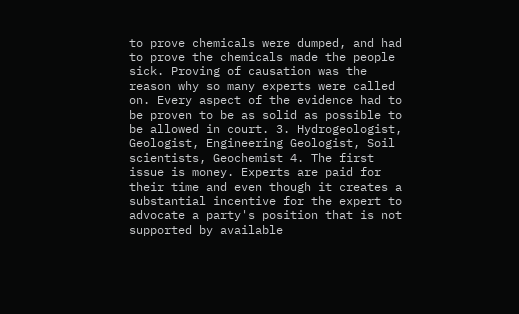to prove chemicals were dumped, and had to prove the chemicals made the people sick. Proving of causation was the reason why so many experts were called on. Every aspect of the evidence had to be proven to be as solid as possible to be allowed in court. 3. Hydrogeologist, Geologist, Engineering Geologist, Soil scientists, Geochemist 4. The first issue is money. Experts are paid for their time and even though it creates a substantial incentive for the expert to advocate a party's position that is not supported by available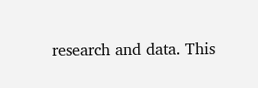research and data. This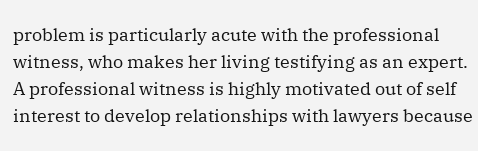problem is particularly acute with the professional witness, who makes her living testifying as an expert. A professional witness is highly motivated out of self interest to develop relationships with lawyers because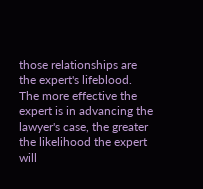those relationships are the expert's lifeblood. The more effective the expert is in advancing the lawyer's case, the greater the likelihood the expert will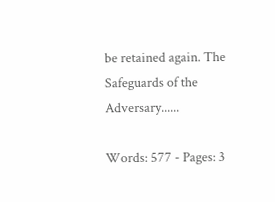be retained again. The Safeguards of the Adversary......

Words: 577 - Pages: 3